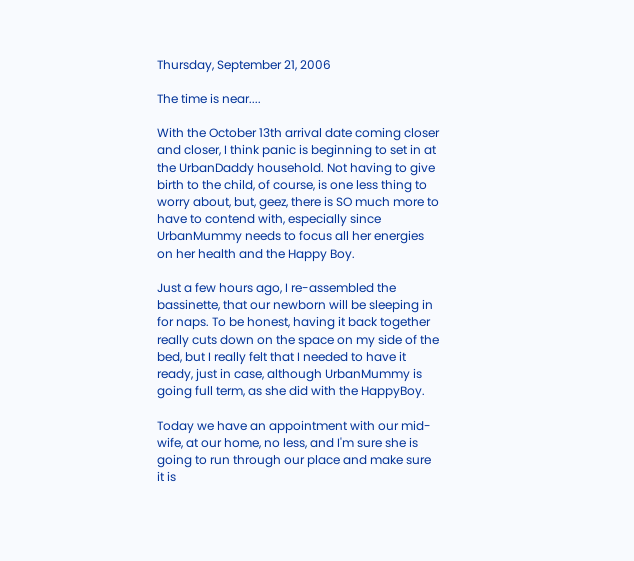Thursday, September 21, 2006

The time is near....

With the October 13th arrival date coming closer and closer, I think panic is beginning to set in at the UrbanDaddy household. Not having to give birth to the child, of course, is one less thing to worry about, but, geez, there is SO much more to have to contend with, especially since UrbanMummy needs to focus all her energies on her health and the Happy Boy.

Just a few hours ago, I re-assembled the bassinette, that our newborn will be sleeping in for naps. To be honest, having it back together really cuts down on the space on my side of the bed, but I really felt that I needed to have it ready, just in case, although UrbanMummy is going full term, as she did with the HappyBoy.

Today we have an appointment with our mid-wife, at our home, no less, and I'm sure she is going to run through our place and make sure it is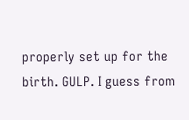properly set up for the birth. GULP. I guess from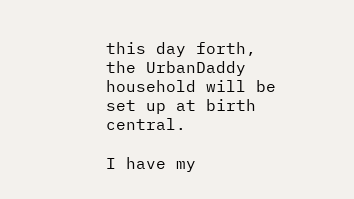this day forth, the UrbanDaddy household will be set up at birth central.

I have my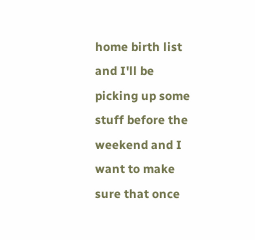home birth list and I'll be picking up some stuff before the weekend and I want to make sure that once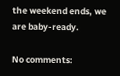the weekend ends, we are baby-ready.

No comments: